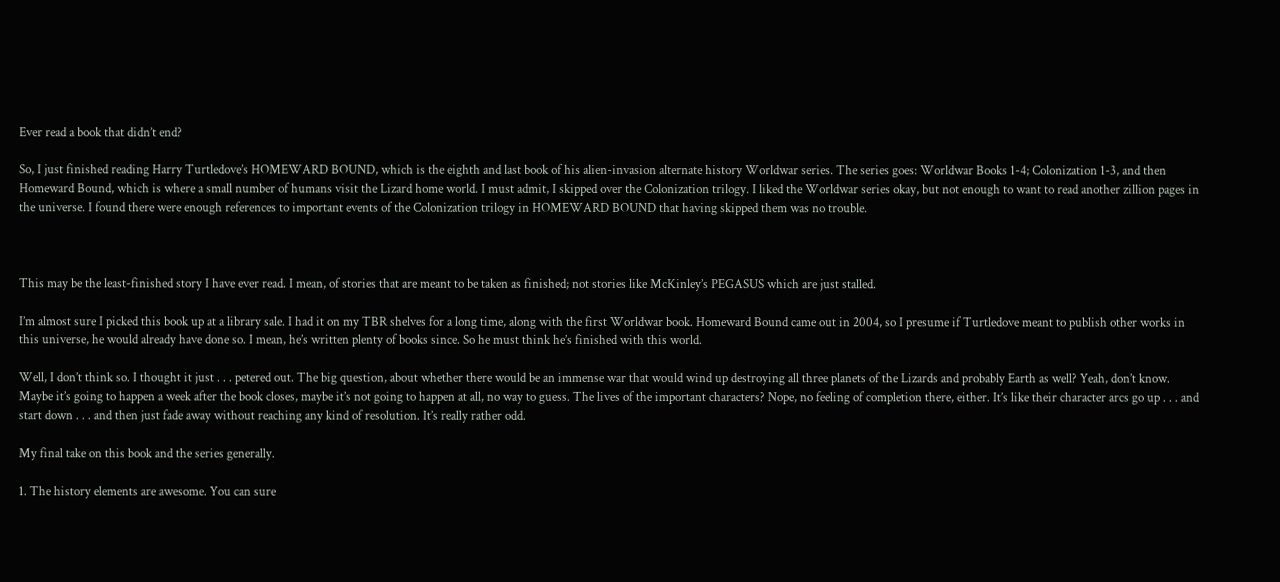Ever read a book that didn’t end?

So, I just finished reading Harry Turtledove’s HOMEWARD BOUND, which is the eighth and last book of his alien-invasion alternate history Worldwar series. The series goes: Worldwar Books 1-4; Colonization 1-3, and then Homeward Bound, which is where a small number of humans visit the Lizard home world. I must admit, I skipped over the Colonization trilogy. I liked the Worldwar series okay, but not enough to want to read another zillion pages in the universe. I found there were enough references to important events of the Colonization trilogy in HOMEWARD BOUND that having skipped them was no trouble.



This may be the least-finished story I have ever read. I mean, of stories that are meant to be taken as finished; not stories like McKinley’s PEGASUS which are just stalled.

I’m almost sure I picked this book up at a library sale. I had it on my TBR shelves for a long time, along with the first Worldwar book. Homeward Bound came out in 2004, so I presume if Turtledove meant to publish other works in this universe, he would already have done so. I mean, he’s written plenty of books since. So he must think he’s finished with this world.

Well, I don’t think so. I thought it just . . . petered out. The big question, about whether there would be an immense war that would wind up destroying all three planets of the Lizards and probably Earth as well? Yeah, don’t know. Maybe it’s going to happen a week after the book closes, maybe it’s not going to happen at all, no way to guess. The lives of the important characters? Nope, no feeling of completion there, either. It’s like their character arcs go up . . . and start down . . . and then just fade away without reaching any kind of resolution. It’s really rather odd.

My final take on this book and the series generally.

1. The history elements are awesome. You can sure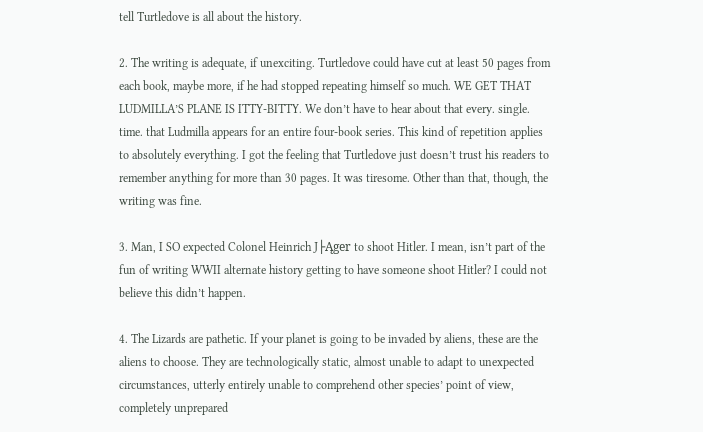tell Turtledove is all about the history.

2. The writing is adequate, if unexciting. Turtledove could have cut at least 50 pages from each book, maybe more, if he had stopped repeating himself so much. WE GET THAT LUDMILLA’S PLANE IS ITTY-BITTY. We don’t have to hear about that every. single. time. that Ludmilla appears for an entire four-book series. This kind of repetition applies to absolutely everything. I got the feeling that Turtledove just doesn’t trust his readers to remember anything for more than 30 pages. It was tiresome. Other than that, though, the writing was fine.

3. Man, I SO expected Colonel Heinrich J├Ąger to shoot Hitler. I mean, isn’t part of the fun of writing WWII alternate history getting to have someone shoot Hitler? I could not believe this didn’t happen.

4. The Lizards are pathetic. If your planet is going to be invaded by aliens, these are the aliens to choose. They are technologically static, almost unable to adapt to unexpected circumstances, utterly entirely unable to comprehend other species’ point of view, completely unprepared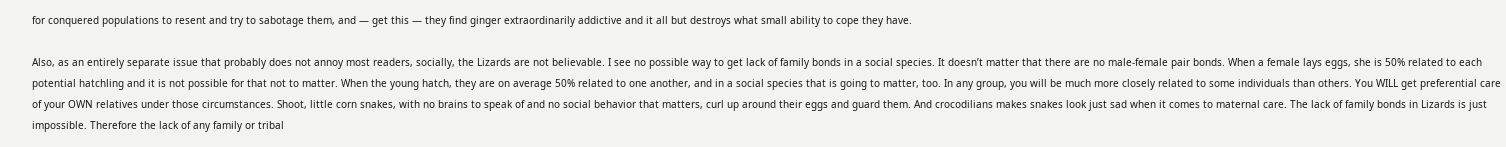for conquered populations to resent and try to sabotage them, and — get this — they find ginger extraordinarily addictive and it all but destroys what small ability to cope they have.

Also, as an entirely separate issue that probably does not annoy most readers, socially, the Lizards are not believable. I see no possible way to get lack of family bonds in a social species. It doesn’t matter that there are no male-female pair bonds. When a female lays eggs, she is 50% related to each potential hatchling and it is not possible for that not to matter. When the young hatch, they are on average 50% related to one another, and in a social species that is going to matter, too. In any group, you will be much more closely related to some individuals than others. You WILL get preferential care of your OWN relatives under those circumstances. Shoot, little corn snakes, with no brains to speak of and no social behavior that matters, curl up around their eggs and guard them. And crocodilians makes snakes look just sad when it comes to maternal care. The lack of family bonds in Lizards is just impossible. Therefore the lack of any family or tribal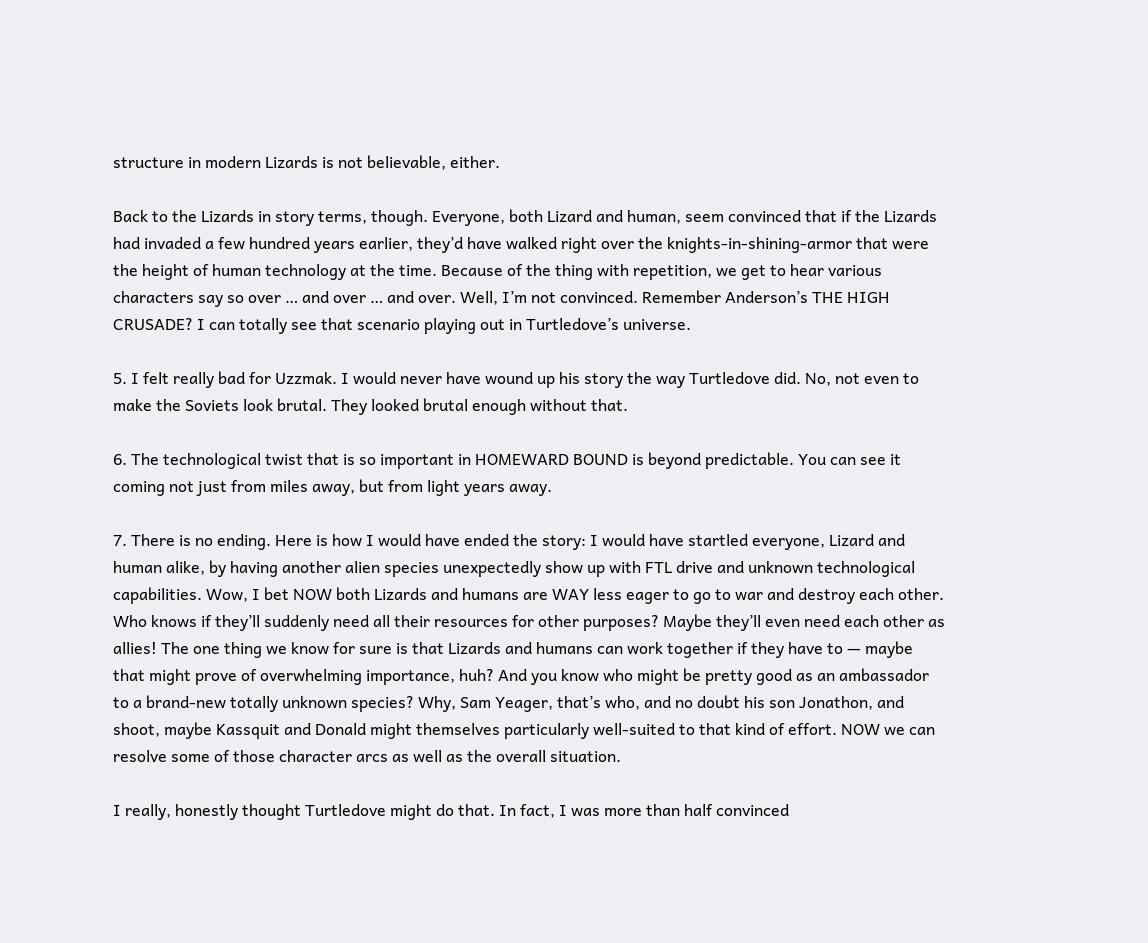structure in modern Lizards is not believable, either.

Back to the Lizards in story terms, though. Everyone, both Lizard and human, seem convinced that if the Lizards had invaded a few hundred years earlier, they’d have walked right over the knights-in-shining-armor that were the height of human technology at the time. Because of the thing with repetition, we get to hear various characters say so over … and over … and over. Well, I’m not convinced. Remember Anderson’s THE HIGH CRUSADE? I can totally see that scenario playing out in Turtledove’s universe.

5. I felt really bad for Uzzmak. I would never have wound up his story the way Turtledove did. No, not even to make the Soviets look brutal. They looked brutal enough without that.

6. The technological twist that is so important in HOMEWARD BOUND is beyond predictable. You can see it coming not just from miles away, but from light years away.

7. There is no ending. Here is how I would have ended the story: I would have startled everyone, Lizard and human alike, by having another alien species unexpectedly show up with FTL drive and unknown technological capabilities. Wow, I bet NOW both Lizards and humans are WAY less eager to go to war and destroy each other. Who knows if they’ll suddenly need all their resources for other purposes? Maybe they’ll even need each other as allies! The one thing we know for sure is that Lizards and humans can work together if they have to — maybe that might prove of overwhelming importance, huh? And you know who might be pretty good as an ambassador to a brand-new totally unknown species? Why, Sam Yeager, that’s who, and no doubt his son Jonathon, and shoot, maybe Kassquit and Donald might themselves particularly well-suited to that kind of effort. NOW we can resolve some of those character arcs as well as the overall situation.

I really, honestly thought Turtledove might do that. In fact, I was more than half convinced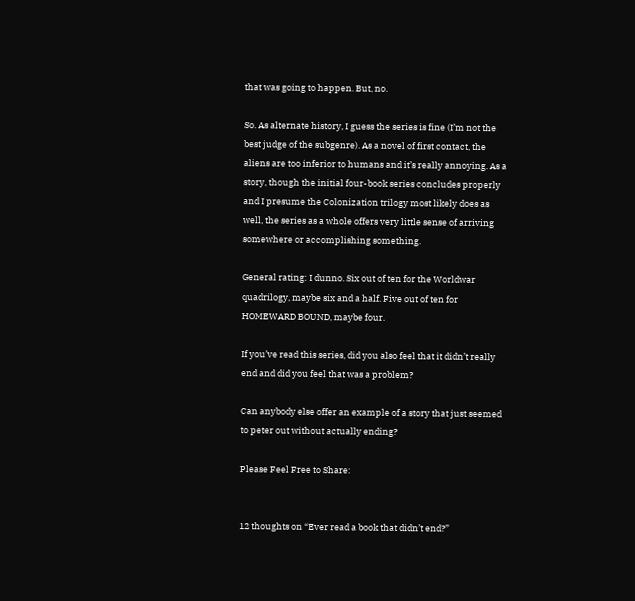that was going to happen. But, no.

So. As alternate history, I guess the series is fine (I’m not the best judge of the subgenre). As a novel of first contact, the aliens are too inferior to humans and it’s really annoying. As a story, though the initial four-book series concludes properly and I presume the Colonization trilogy most likely does as well, the series as a whole offers very little sense of arriving somewhere or accomplishing something.

General rating: I dunno. Six out of ten for the Worldwar quadrilogy, maybe six and a half. Five out of ten for HOMEWARD BOUND, maybe four.

If you’ve read this series, did you also feel that it didn’t really end and did you feel that was a problem?

Can anybody else offer an example of a story that just seemed to peter out without actually ending?

Please Feel Free to Share:


12 thoughts on “Ever read a book that didn’t end?”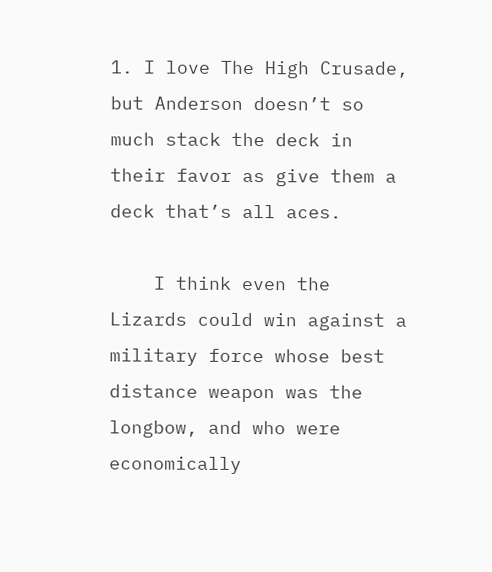1. I love The High Crusade, but Anderson doesn’t so much stack the deck in their favor as give them a deck that’s all aces.

    I think even the Lizards could win against a military force whose best distance weapon was the longbow, and who were economically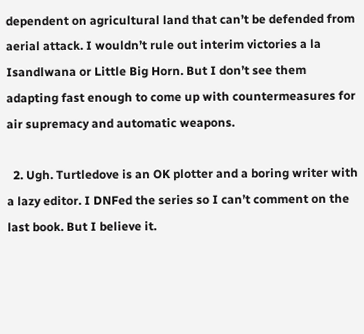dependent on agricultural land that can’t be defended from aerial attack. I wouldn’t rule out interim victories a la Isandlwana or Little Big Horn. But I don’t see them adapting fast enough to come up with countermeasures for air supremacy and automatic weapons.

  2. Ugh. Turtledove is an OK plotter and a boring writer with a lazy editor. I DNFed the series so I can’t comment on the last book. But I believe it.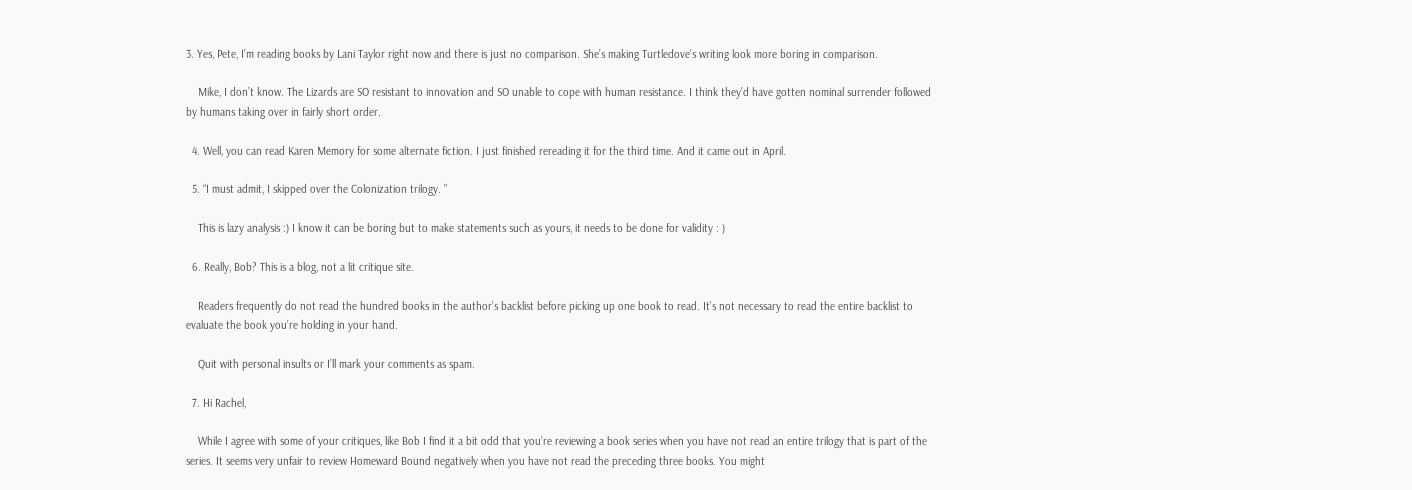3. Yes, Pete, I’m reading books by Lani Taylor right now and there is just no comparison. She’s making Turtledove’s writing look more boring in comparison.

    Mike, I don’t know. The Lizards are SO resistant to innovation and SO unable to cope with human resistance. I think they’d have gotten nominal surrender followed by humans taking over in fairly short order.

  4. Well, you can read Karen Memory for some alternate fiction. I just finished rereading it for the third time. And it came out in April.

  5. “I must admit, I skipped over the Colonization trilogy. ”

    This is lazy analysis :) I know it can be boring but to make statements such as yours, it needs to be done for validity : )

  6. Really, Bob? This is a blog, not a lit critique site.

    Readers frequently do not read the hundred books in the author’s backlist before picking up one book to read. It’s not necessary to read the entire backlist to evaluate the book you’re holding in your hand.

    Quit with personal insults or I’ll mark your comments as spam.

  7. Hi Rachel,

    While I agree with some of your critiques, like Bob I find it a bit odd that you’re reviewing a book series when you have not read an entire trilogy that is part of the series. It seems very unfair to review Homeward Bound negatively when you have not read the preceding three books. You might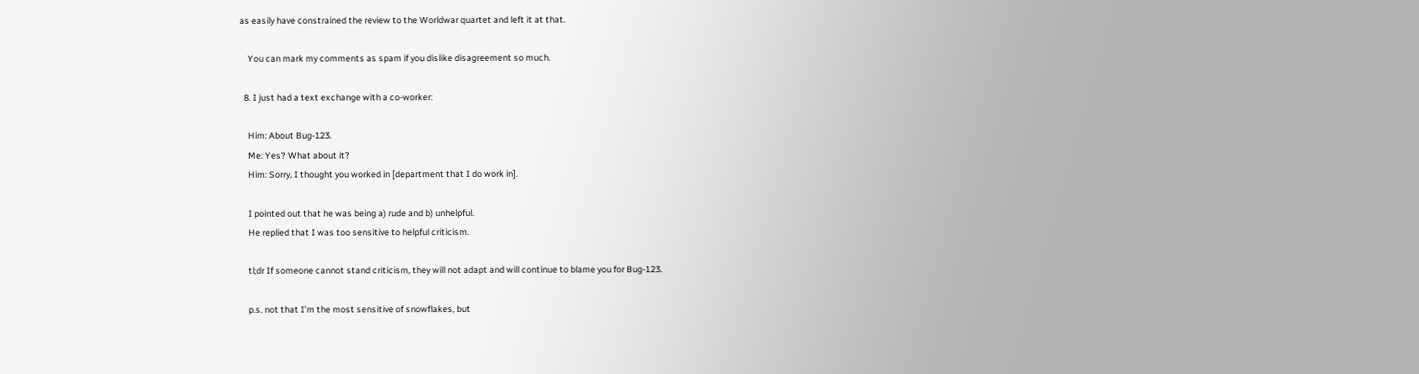as easily have constrained the review to the Worldwar quartet and left it at that.

    You can mark my comments as spam if you dislike disagreement so much.

  8. I just had a text exchange with a co-worker:

    Him: About Bug-123.
    Me: Yes? What about it?
    Him: Sorry, I thought you worked in [department that I do work in].

    I pointed out that he was being a) rude and b) unhelpful.
    He replied that I was too sensitive to helpful criticism.

    tl;dr If someone cannot stand criticism, they will not adapt and will continue to blame you for Bug-123.

    p.s. not that I’m the most sensitive of snowflakes, but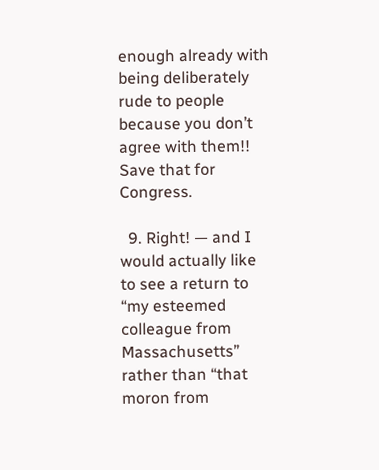enough already with being deliberately rude to people because you don’t agree with them!! Save that for Congress.

  9. Right! — and I would actually like to see a return to “my esteemed colleague from Massachusetts” rather than “that moron from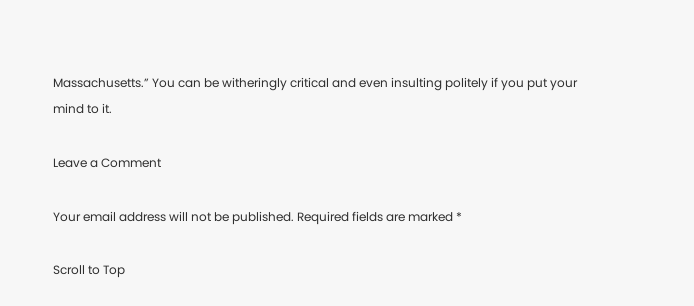Massachusetts.” You can be witheringly critical and even insulting politely if you put your mind to it.

Leave a Comment

Your email address will not be published. Required fields are marked *

Scroll to Top